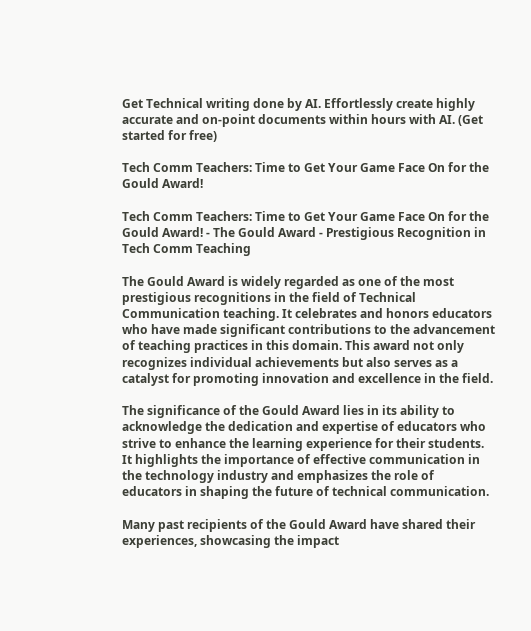Get Technical writing done by AI. Effortlessly create highly accurate and on-point documents within hours with AI. (Get started for free)

Tech Comm Teachers: Time to Get Your Game Face On for the Gould Award!

Tech Comm Teachers: Time to Get Your Game Face On for the Gould Award! - The Gould Award - Prestigious Recognition in Tech Comm Teaching

The Gould Award is widely regarded as one of the most prestigious recognitions in the field of Technical Communication teaching. It celebrates and honors educators who have made significant contributions to the advancement of teaching practices in this domain. This award not only recognizes individual achievements but also serves as a catalyst for promoting innovation and excellence in the field.

The significance of the Gould Award lies in its ability to acknowledge the dedication and expertise of educators who strive to enhance the learning experience for their students. It highlights the importance of effective communication in the technology industry and emphasizes the role of educators in shaping the future of technical communication.

Many past recipients of the Gould Award have shared their experiences, showcasing the impact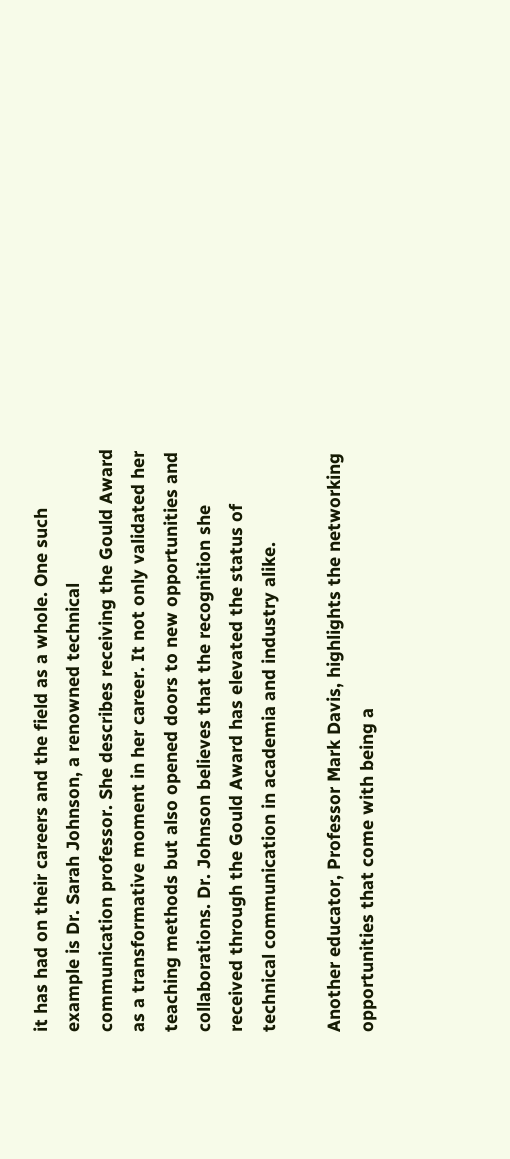it has had on their careers and the field as a whole. One such example is Dr. Sarah Johnson, a renowned technical communication professor. She describes receiving the Gould Award as a transformative moment in her career. It not only validated her teaching methods but also opened doors to new opportunities and collaborations. Dr. Johnson believes that the recognition she received through the Gould Award has elevated the status of technical communication in academia and industry alike.

Another educator, Professor Mark Davis, highlights the networking opportunities that come with being a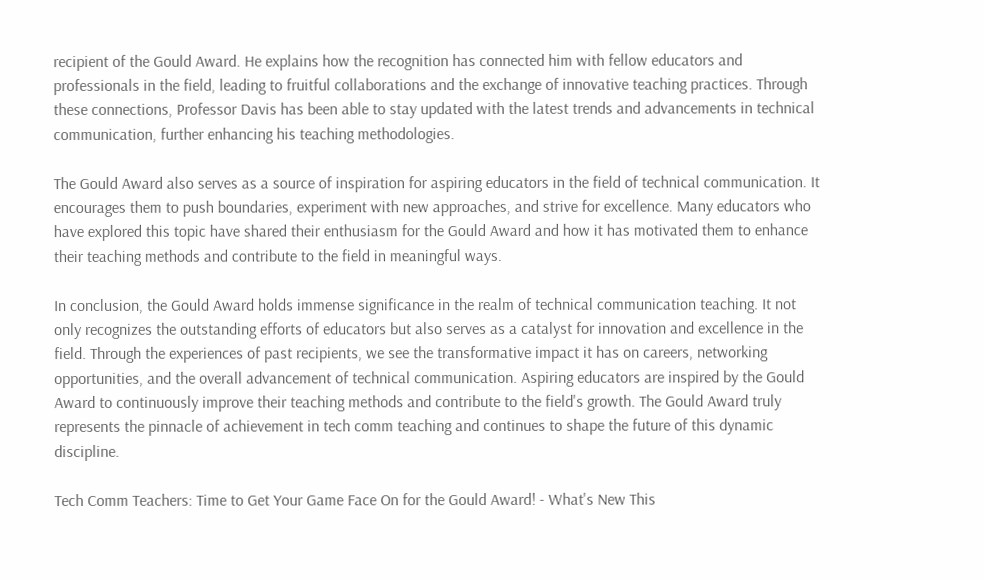recipient of the Gould Award. He explains how the recognition has connected him with fellow educators and professionals in the field, leading to fruitful collaborations and the exchange of innovative teaching practices. Through these connections, Professor Davis has been able to stay updated with the latest trends and advancements in technical communication, further enhancing his teaching methodologies.

The Gould Award also serves as a source of inspiration for aspiring educators in the field of technical communication. It encourages them to push boundaries, experiment with new approaches, and strive for excellence. Many educators who have explored this topic have shared their enthusiasm for the Gould Award and how it has motivated them to enhance their teaching methods and contribute to the field in meaningful ways.

In conclusion, the Gould Award holds immense significance in the realm of technical communication teaching. It not only recognizes the outstanding efforts of educators but also serves as a catalyst for innovation and excellence in the field. Through the experiences of past recipients, we see the transformative impact it has on careers, networking opportunities, and the overall advancement of technical communication. Aspiring educators are inspired by the Gould Award to continuously improve their teaching methods and contribute to the field's growth. The Gould Award truly represents the pinnacle of achievement in tech comm teaching and continues to shape the future of this dynamic discipline.

Tech Comm Teachers: Time to Get Your Game Face On for the Gould Award! - What's New This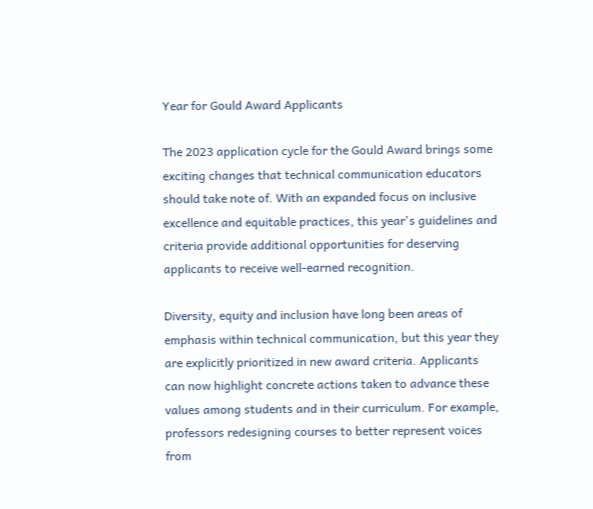Year for Gould Award Applicants

The 2023 application cycle for the Gould Award brings some exciting changes that technical communication educators should take note of. With an expanded focus on inclusive excellence and equitable practices, this year's guidelines and criteria provide additional opportunities for deserving applicants to receive well-earned recognition.

Diversity, equity and inclusion have long been areas of emphasis within technical communication, but this year they are explicitly prioritized in new award criteria. Applicants can now highlight concrete actions taken to advance these values among students and in their curriculum. For example, professors redesigning courses to better represent voices from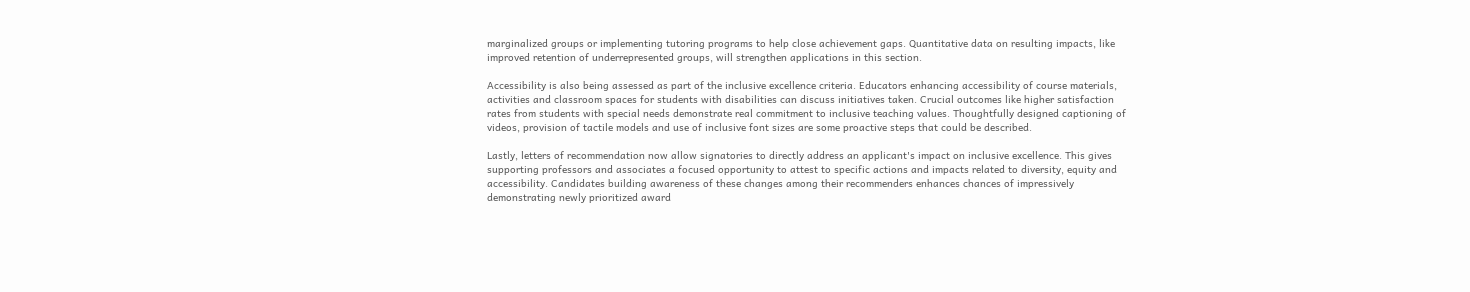marginalized groups or implementing tutoring programs to help close achievement gaps. Quantitative data on resulting impacts, like improved retention of underrepresented groups, will strengthen applications in this section.

Accessibility is also being assessed as part of the inclusive excellence criteria. Educators enhancing accessibility of course materials, activities and classroom spaces for students with disabilities can discuss initiatives taken. Crucial outcomes like higher satisfaction rates from students with special needs demonstrate real commitment to inclusive teaching values. Thoughtfully designed captioning of videos, provision of tactile models and use of inclusive font sizes are some proactive steps that could be described.

Lastly, letters of recommendation now allow signatories to directly address an applicant's impact on inclusive excellence. This gives supporting professors and associates a focused opportunity to attest to specific actions and impacts related to diversity, equity and accessibility. Candidates building awareness of these changes among their recommenders enhances chances of impressively demonstrating newly prioritized award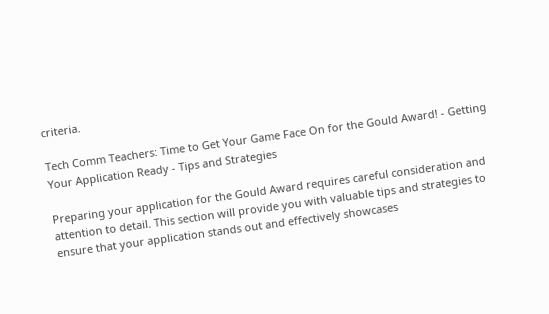criteria.

Tech Comm Teachers: Time to Get Your Game Face On for the Gould Award! - Getting Your Application Ready - Tips and Strategies

Preparing your application for the Gould Award requires careful consideration and attention to detail. This section will provide you with valuable tips and strategies to ensure that your application stands out and effectively showcases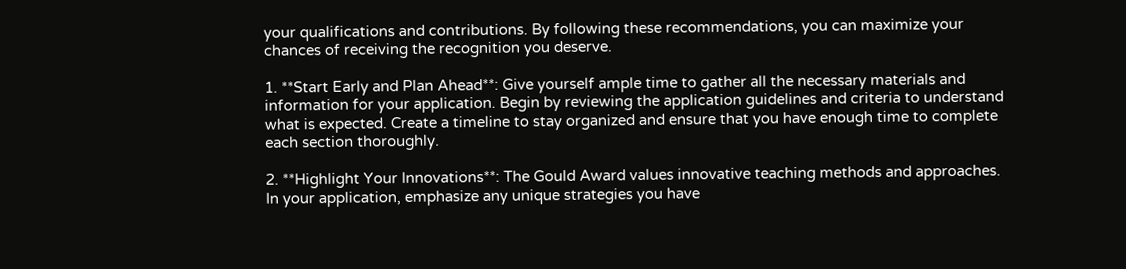your qualifications and contributions. By following these recommendations, you can maximize your chances of receiving the recognition you deserve.

1. **Start Early and Plan Ahead**: Give yourself ample time to gather all the necessary materials and information for your application. Begin by reviewing the application guidelines and criteria to understand what is expected. Create a timeline to stay organized and ensure that you have enough time to complete each section thoroughly.

2. **Highlight Your Innovations**: The Gould Award values innovative teaching methods and approaches. In your application, emphasize any unique strategies you have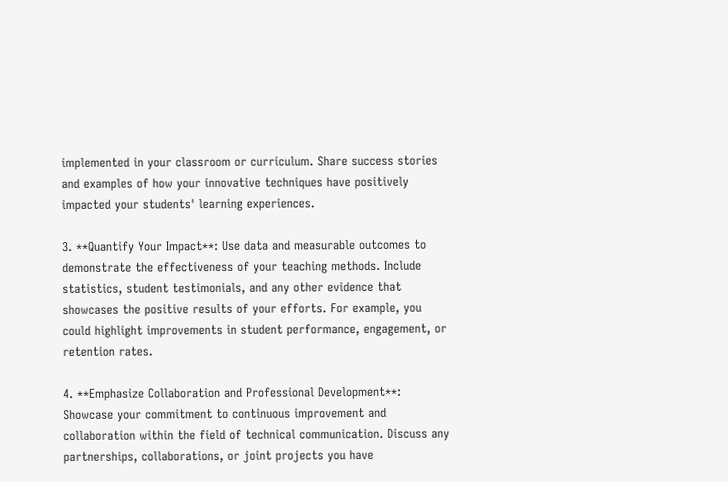implemented in your classroom or curriculum. Share success stories and examples of how your innovative techniques have positively impacted your students' learning experiences.

3. **Quantify Your Impact**: Use data and measurable outcomes to demonstrate the effectiveness of your teaching methods. Include statistics, student testimonials, and any other evidence that showcases the positive results of your efforts. For example, you could highlight improvements in student performance, engagement, or retention rates.

4. **Emphasize Collaboration and Professional Development**: Showcase your commitment to continuous improvement and collaboration within the field of technical communication. Discuss any partnerships, collaborations, or joint projects you have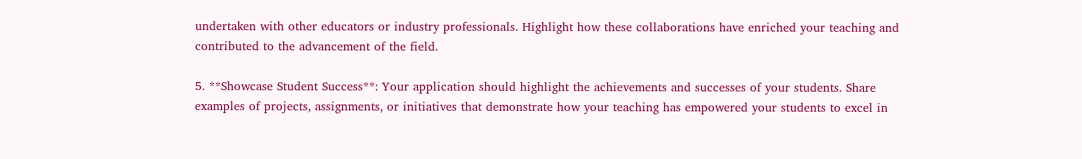undertaken with other educators or industry professionals. Highlight how these collaborations have enriched your teaching and contributed to the advancement of the field.

5. **Showcase Student Success**: Your application should highlight the achievements and successes of your students. Share examples of projects, assignments, or initiatives that demonstrate how your teaching has empowered your students to excel in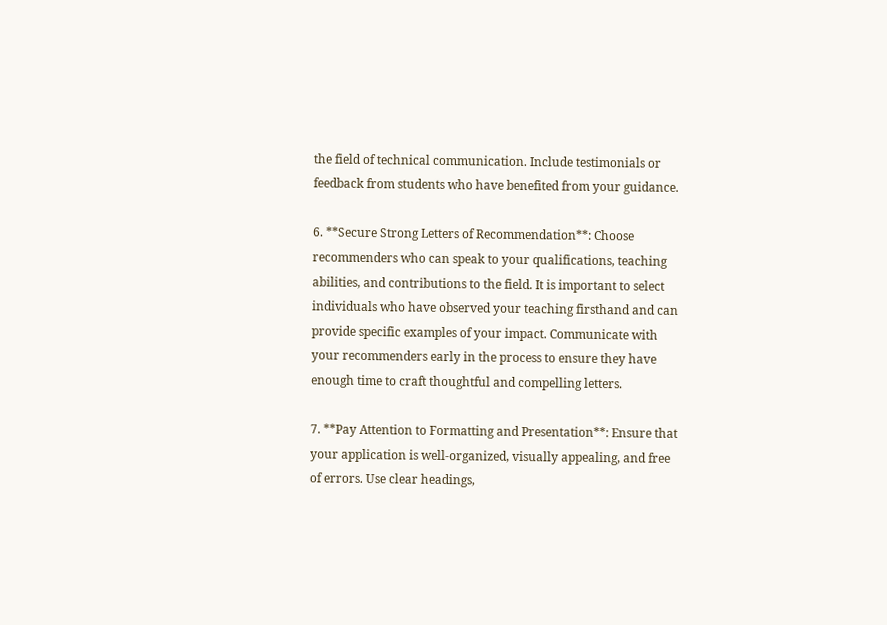the field of technical communication. Include testimonials or feedback from students who have benefited from your guidance.

6. **Secure Strong Letters of Recommendation**: Choose recommenders who can speak to your qualifications, teaching abilities, and contributions to the field. It is important to select individuals who have observed your teaching firsthand and can provide specific examples of your impact. Communicate with your recommenders early in the process to ensure they have enough time to craft thoughtful and compelling letters.

7. **Pay Attention to Formatting and Presentation**: Ensure that your application is well-organized, visually appealing, and free of errors. Use clear headings,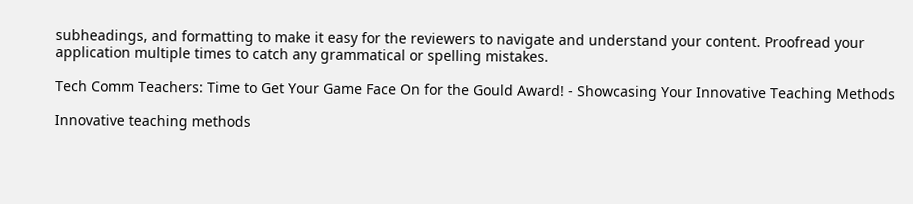subheadings, and formatting to make it easy for the reviewers to navigate and understand your content. Proofread your application multiple times to catch any grammatical or spelling mistakes.

Tech Comm Teachers: Time to Get Your Game Face On for the Gould Award! - Showcasing Your Innovative Teaching Methods

Innovative teaching methods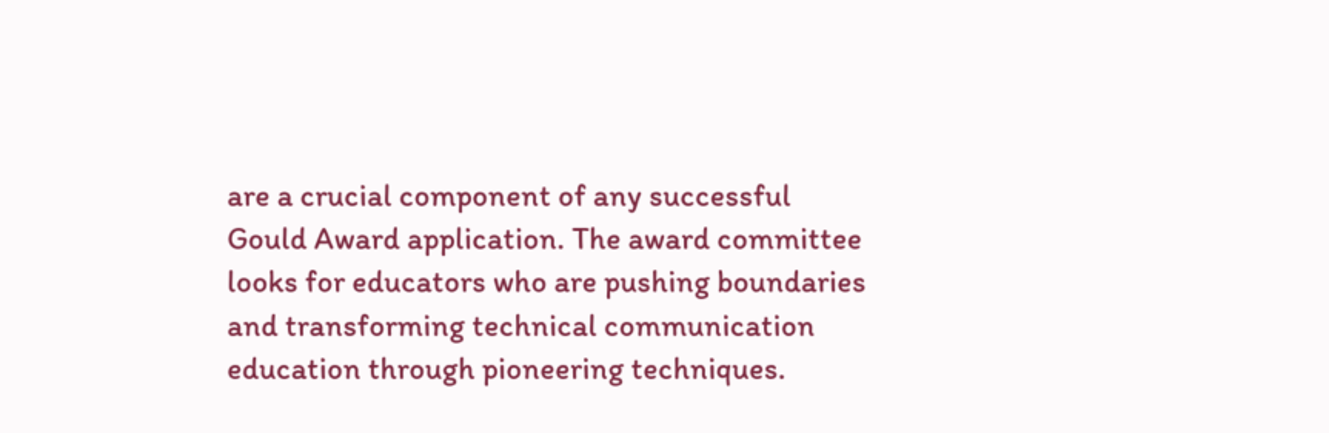are a crucial component of any successful Gould Award application. The award committee looks for educators who are pushing boundaries and transforming technical communication education through pioneering techniques.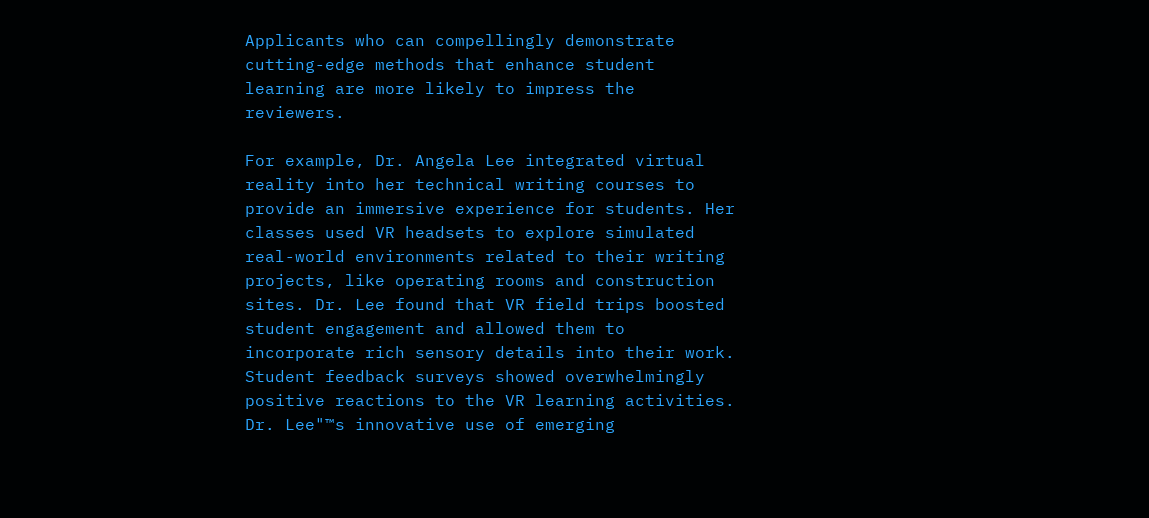Applicants who can compellingly demonstrate cutting-edge methods that enhance student learning are more likely to impress the reviewers.

For example, Dr. Angela Lee integrated virtual reality into her technical writing courses to provide an immersive experience for students. Her classes used VR headsets to explore simulated real-world environments related to their writing projects, like operating rooms and construction sites. Dr. Lee found that VR field trips boosted student engagement and allowed them to incorporate rich sensory details into their work. Student feedback surveys showed overwhelmingly positive reactions to the VR learning activities. Dr. Lee"™s innovative use of emerging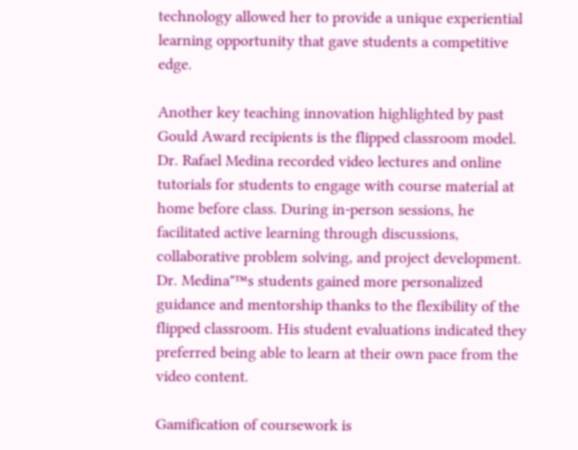technology allowed her to provide a unique experiential learning opportunity that gave students a competitive edge.

Another key teaching innovation highlighted by past Gould Award recipients is the flipped classroom model. Dr. Rafael Medina recorded video lectures and online tutorials for students to engage with course material at home before class. During in-person sessions, he facilitated active learning through discussions, collaborative problem solving, and project development. Dr. Medina"™s students gained more personalized guidance and mentorship thanks to the flexibility of the flipped classroom. His student evaluations indicated they preferred being able to learn at their own pace from the video content.

Gamification of coursework is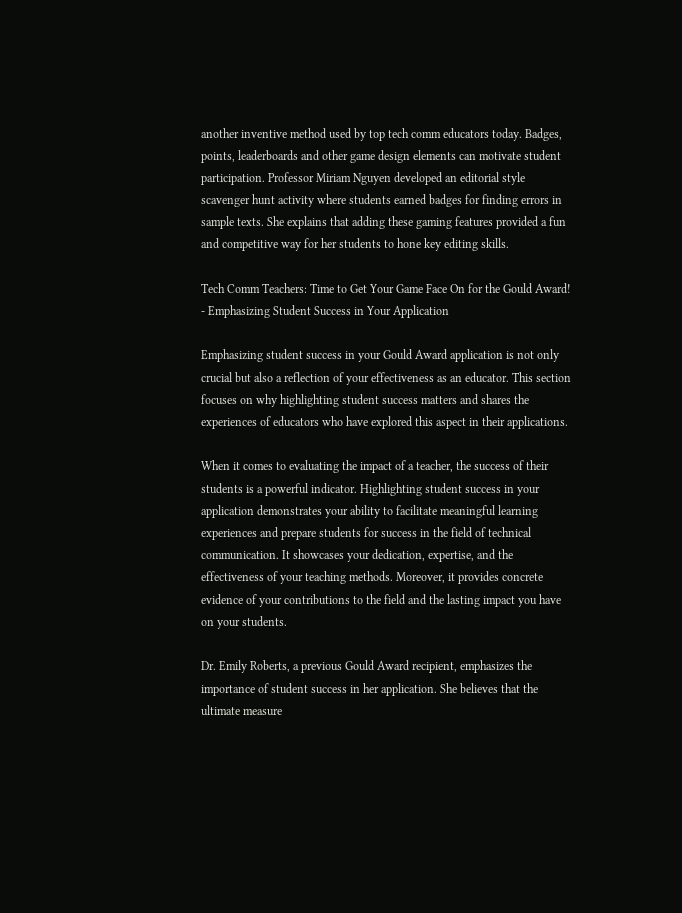another inventive method used by top tech comm educators today. Badges, points, leaderboards and other game design elements can motivate student participation. Professor Miriam Nguyen developed an editorial style scavenger hunt activity where students earned badges for finding errors in sample texts. She explains that adding these gaming features provided a fun and competitive way for her students to hone key editing skills.

Tech Comm Teachers: Time to Get Your Game Face On for the Gould Award! - Emphasizing Student Success in Your Application

Emphasizing student success in your Gould Award application is not only crucial but also a reflection of your effectiveness as an educator. This section focuses on why highlighting student success matters and shares the experiences of educators who have explored this aspect in their applications.

When it comes to evaluating the impact of a teacher, the success of their students is a powerful indicator. Highlighting student success in your application demonstrates your ability to facilitate meaningful learning experiences and prepare students for success in the field of technical communication. It showcases your dedication, expertise, and the effectiveness of your teaching methods. Moreover, it provides concrete evidence of your contributions to the field and the lasting impact you have on your students.

Dr. Emily Roberts, a previous Gould Award recipient, emphasizes the importance of student success in her application. She believes that the ultimate measure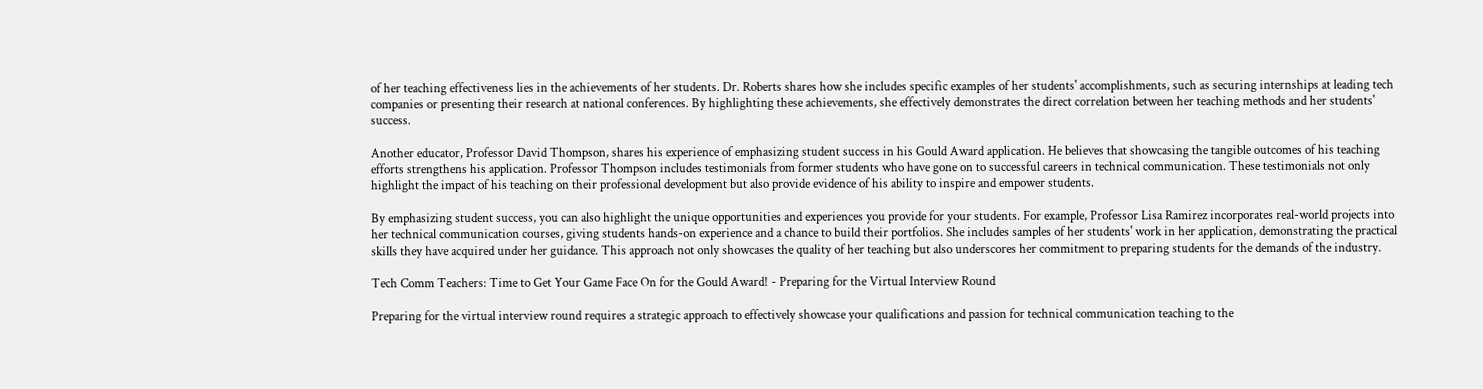of her teaching effectiveness lies in the achievements of her students. Dr. Roberts shares how she includes specific examples of her students' accomplishments, such as securing internships at leading tech companies or presenting their research at national conferences. By highlighting these achievements, she effectively demonstrates the direct correlation between her teaching methods and her students' success.

Another educator, Professor David Thompson, shares his experience of emphasizing student success in his Gould Award application. He believes that showcasing the tangible outcomes of his teaching efforts strengthens his application. Professor Thompson includes testimonials from former students who have gone on to successful careers in technical communication. These testimonials not only highlight the impact of his teaching on their professional development but also provide evidence of his ability to inspire and empower students.

By emphasizing student success, you can also highlight the unique opportunities and experiences you provide for your students. For example, Professor Lisa Ramirez incorporates real-world projects into her technical communication courses, giving students hands-on experience and a chance to build their portfolios. She includes samples of her students' work in her application, demonstrating the practical skills they have acquired under her guidance. This approach not only showcases the quality of her teaching but also underscores her commitment to preparing students for the demands of the industry.

Tech Comm Teachers: Time to Get Your Game Face On for the Gould Award! - Preparing for the Virtual Interview Round

Preparing for the virtual interview round requires a strategic approach to effectively showcase your qualifications and passion for technical communication teaching to the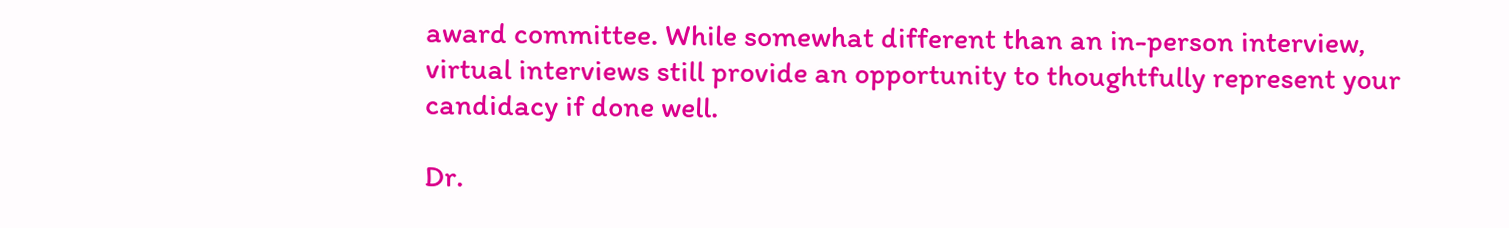award committee. While somewhat different than an in-person interview, virtual interviews still provide an opportunity to thoughtfully represent your candidacy if done well.

Dr.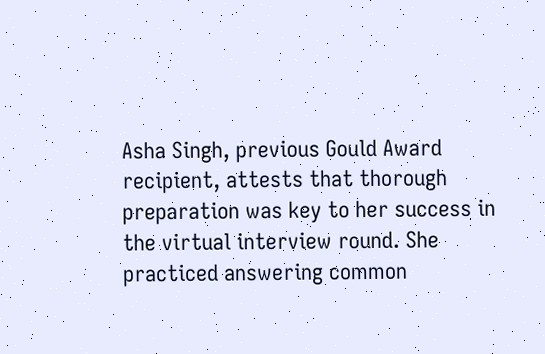Asha Singh, previous Gould Award recipient, attests that thorough preparation was key to her success in the virtual interview round. She practiced answering common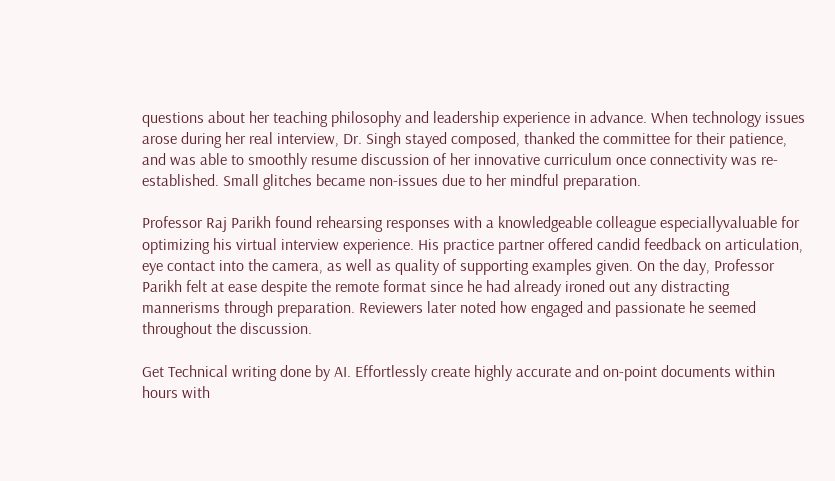questions about her teaching philosophy and leadership experience in advance. When technology issues arose during her real interview, Dr. Singh stayed composed, thanked the committee for their patience, and was able to smoothly resume discussion of her innovative curriculum once connectivity was re-established. Small glitches became non-issues due to her mindful preparation.

Professor Raj Parikh found rehearsing responses with a knowledgeable colleague especiallyvaluable for optimizing his virtual interview experience. His practice partner offered candid feedback on articulation, eye contact into the camera, as well as quality of supporting examples given. On the day, Professor Parikh felt at ease despite the remote format since he had already ironed out any distracting mannerisms through preparation. Reviewers later noted how engaged and passionate he seemed throughout the discussion.

Get Technical writing done by AI. Effortlessly create highly accurate and on-point documents within hours with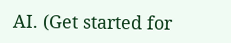AI. (Get started for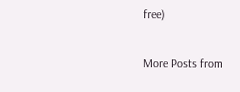free)

More Posts from